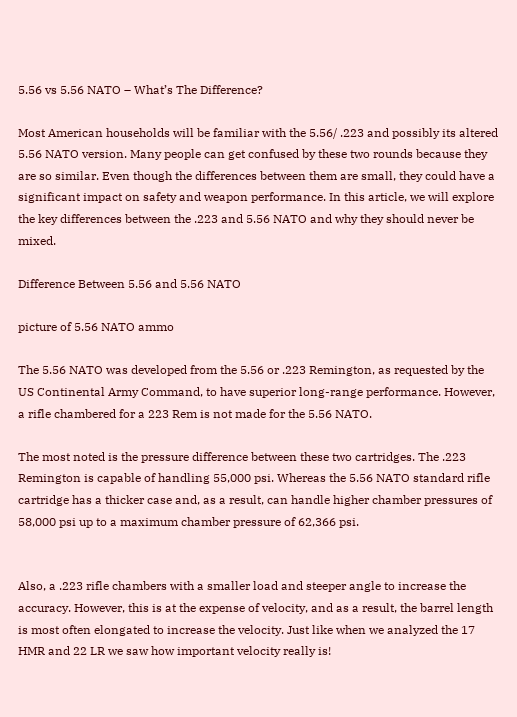5.56 vs 5.56 NATO – What’s The Difference?

Most American households will be familiar with the 5.56/ .223 and possibly its altered 5.56 NATO version. Many people can get confused by these two rounds because they are so similar. Even though the differences between them are small, they could have a significant impact on safety and weapon performance. In this article, we will explore the key differences between the .223 and 5.56 NATO and why they should never be mixed.

Difference Between 5.56 and 5.56 NATO

picture of 5.56 NATO ammo

The 5.56 NATO was developed from the 5.56 or .223 Remington, as requested by the US Continental Army Command, to have superior long-range performance. However, a rifle chambered for a 223 Rem is not made for the 5.56 NATO.

The most noted is the pressure difference between these two cartridges. The .223 Remington is capable of handling 55,000 psi. Whereas the 5.56 NATO standard rifle cartridge has a thicker case and, as a result, can handle higher chamber pressures of 58,000 psi up to a maximum chamber pressure of 62,366 psi.


Also, a .223 rifle chambers with a smaller load and steeper angle to increase the accuracy. However, this is at the expense of velocity, and as a result, the barrel length is most often elongated to increase the velocity. Just like when we analyzed the 17 HMR and 22 LR we saw how important velocity really is!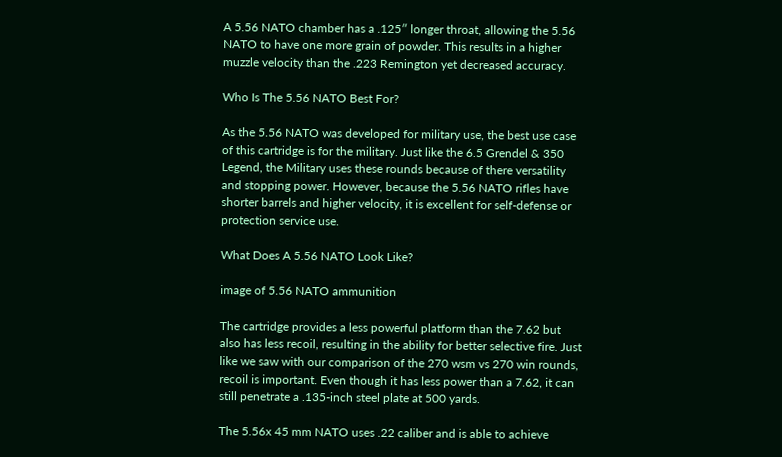A 5.56 NATO chamber has a .125″ longer throat, allowing the 5.56 NATO to have one more grain of powder. This results in a higher muzzle velocity than the .223 Remington yet decreased accuracy.

Who Is The 5.56 NATO Best For?

As the 5.56 NATO was developed for military use, the best use case of this cartridge is for the military. Just like the 6.5 Grendel & 350 Legend, the Military uses these rounds because of there versatility and stopping power. However, because the 5.56 NATO rifles have shorter barrels and higher velocity, it is excellent for self-defense or protection service use.

What Does A 5.56 NATO Look Like?

image of 5.56 NATO ammunition

The cartridge provides a less powerful platform than the 7.62 but also has less recoil, resulting in the ability for better selective fire. Just like we saw with our comparison of the 270 wsm vs 270 win rounds, recoil is important. Even though it has less power than a 7.62, it can still penetrate a .135-inch steel plate at 500 yards.

The 5.56x 45 mm NATO uses .22 caliber and is able to achieve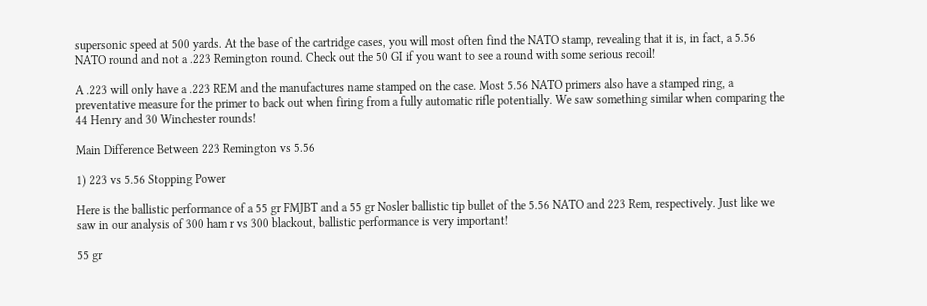supersonic speed at 500 yards. At the base of the cartridge cases, you will most often find the NATO stamp, revealing that it is, in fact, a 5.56 NATO round and not a .223 Remington round. Check out the 50 GI if you want to see a round with some serious recoil!

A .223 will only have a .223 REM and the manufactures name stamped on the case. Most 5.56 NATO primers also have a stamped ring, a preventative measure for the primer to back out when firing from a fully automatic rifle potentially. We saw something similar when comparing the 44 Henry and 30 Winchester rounds!

Main Difference Between 223 Remington vs 5.56

1) 223 vs 5.56 Stopping Power

Here is the ballistic performance of a 55 gr FMJBT and a 55 gr Nosler ballistic tip bullet of the 5.56 NATO and 223 Rem, respectively. Just like we saw in our analysis of 300 ham r vs 300 blackout, ballistic performance is very important!

55 gr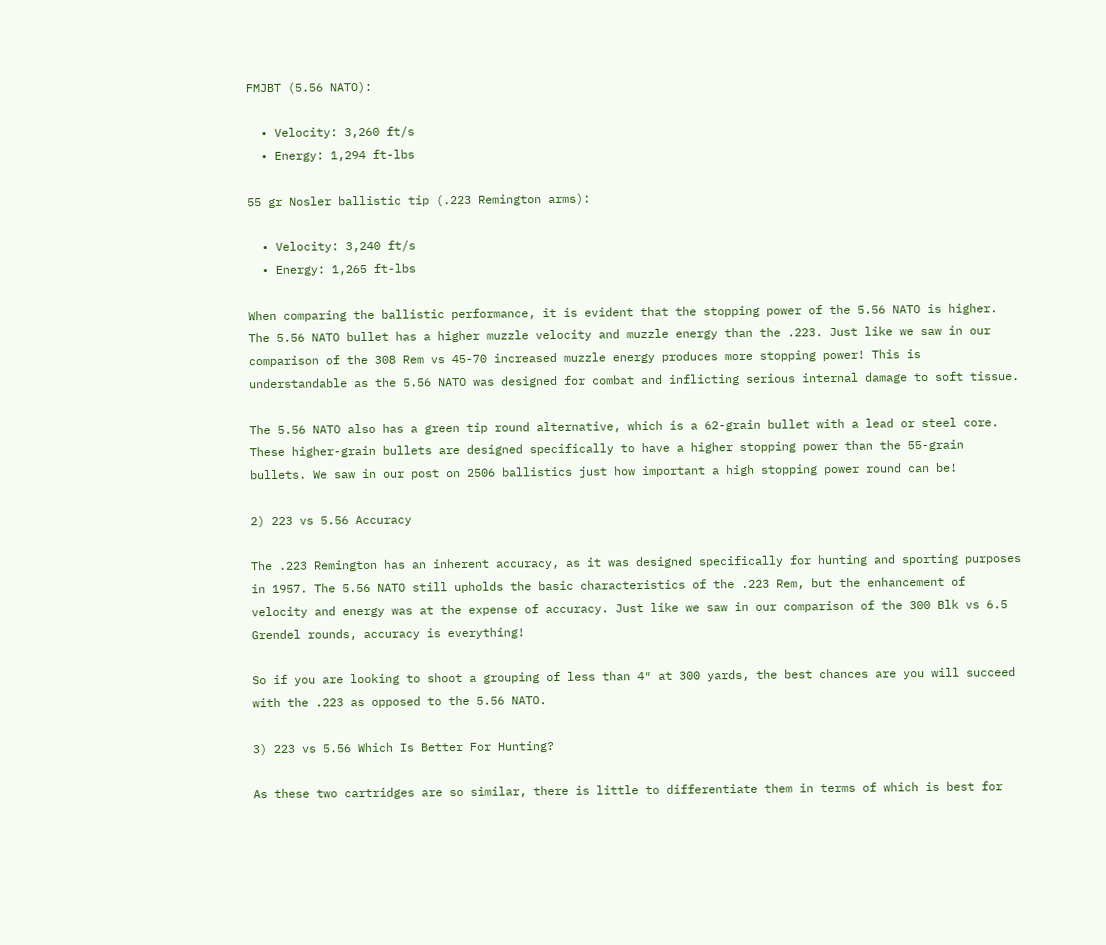FMJBT (5.56 NATO):

  • Velocity: 3,260 ft/s
  • Energy: 1,294 ft-lbs

55 gr Nosler ballistic tip (.223 Remington arms):

  • Velocity: 3,240 ft/s
  • Energy: 1,265 ft-lbs

When comparing the ballistic performance, it is evident that the stopping power of the 5.56 NATO is higher. The 5.56 NATO bullet has a higher muzzle velocity and muzzle energy than the .223. Just like we saw in our comparison of the 308 Rem vs 45-70 increased muzzle energy produces more stopping power! This is understandable as the 5.56 NATO was designed for combat and inflicting serious internal damage to soft tissue.

The 5.56 NATO also has a green tip round alternative, which is a 62-grain bullet with a lead or steel core. These higher-grain bullets are designed specifically to have a higher stopping power than the 55-grain bullets. We saw in our post on 2506 ballistics just how important a high stopping power round can be!

2) 223 vs 5.56 Accuracy

The .223 Remington has an inherent accuracy, as it was designed specifically for hunting and sporting purposes in 1957. The 5.56 NATO still upholds the basic characteristics of the .223 Rem, but the enhancement of velocity and energy was at the expense of accuracy. Just like we saw in our comparison of the 300 Blk vs 6.5 Grendel rounds, accuracy is everything!

So if you are looking to shoot a grouping of less than 4″ at 300 yards, the best chances are you will succeed with the .223 as opposed to the 5.56 NATO.

3) 223 vs 5.56 Which Is Better For Hunting?

As these two cartridges are so similar, there is little to differentiate them in terms of which is best for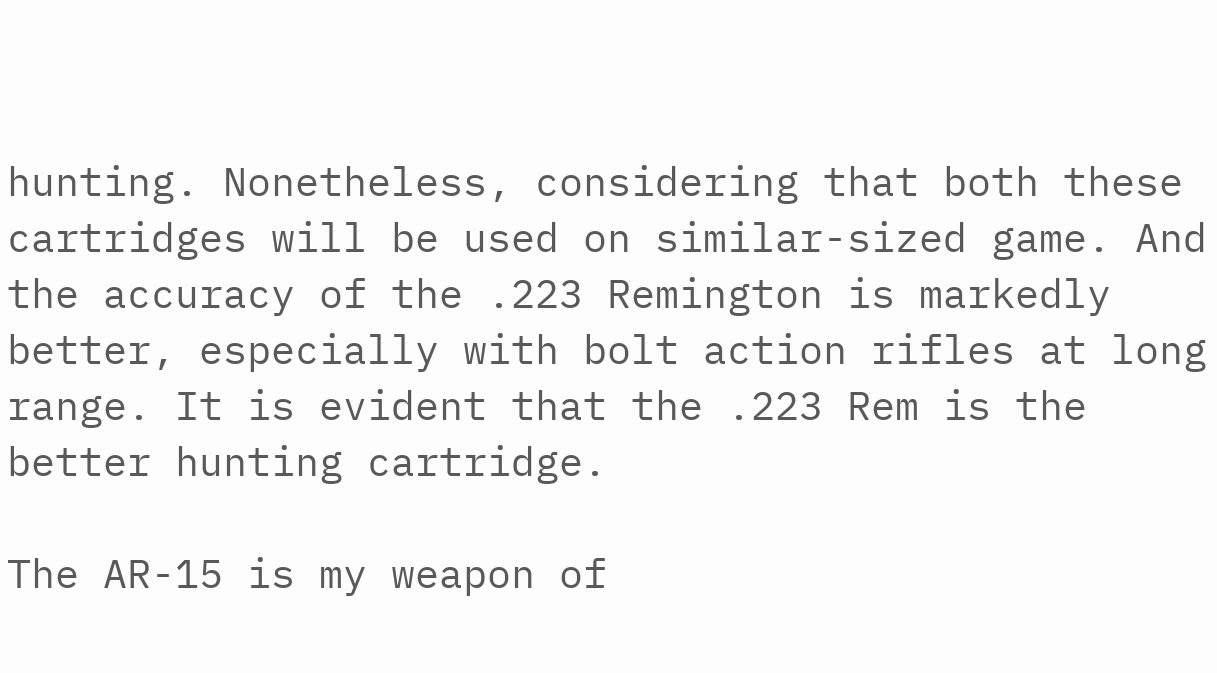hunting. Nonetheless, considering that both these cartridges will be used on similar-sized game. And the accuracy of the .223 Remington is markedly better, especially with bolt action rifles at long range. It is evident that the .223 Rem is the better hunting cartridge.

The AR-15 is my weapon of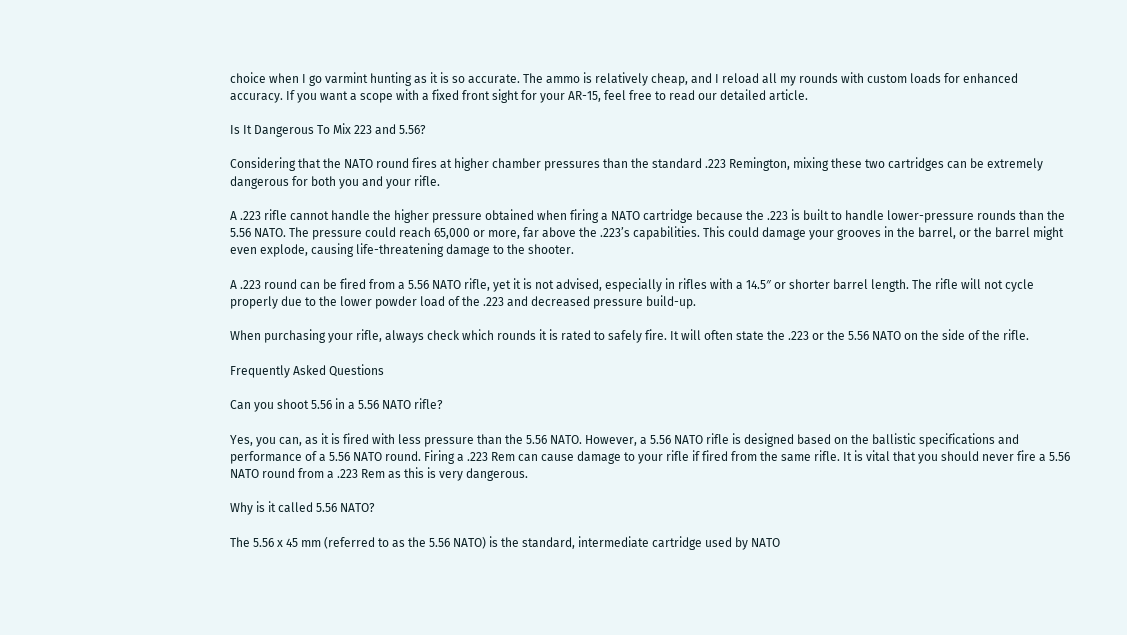choice when I go varmint hunting as it is so accurate. The ammo is relatively cheap, and I reload all my rounds with custom loads for enhanced accuracy. If you want a scope with a fixed front sight for your AR-15, feel free to read our detailed article.

Is It Dangerous To Mix 223 and 5.56?

Considering that the NATO round fires at higher chamber pressures than the standard .223 Remington, mixing these two cartridges can be extremely dangerous for both you and your rifle.

A .223 rifle cannot handle the higher pressure obtained when firing a NATO cartridge because the .223 is built to handle lower-pressure rounds than the 5.56 NATO. The pressure could reach 65,000 or more, far above the .223’s capabilities. This could damage your grooves in the barrel, or the barrel might even explode, causing life-threatening damage to the shooter.

A .223 round can be fired from a 5.56 NATO rifle, yet it is not advised, especially in rifles with a 14.5″ or shorter barrel length. The rifle will not cycle properly due to the lower powder load of the .223 and decreased pressure build-up.

When purchasing your rifle, always check which rounds it is rated to safely fire. It will often state the .223 or the 5.56 NATO on the side of the rifle.

Frequently Asked Questions

Can you shoot 5.56 in a 5.56 NATO rifle?

Yes, you can, as it is fired with less pressure than the 5.56 NATO. However, a 5.56 NATO rifle is designed based on the ballistic specifications and performance of a 5.56 NATO round. Firing a .223 Rem can cause damage to your rifle if fired from the same rifle. It is vital that you should never fire a 5.56 NATO round from a .223 Rem as this is very dangerous.

Why is it called 5.56 NATO?

The 5.56 x 45 mm (referred to as the 5.56 NATO) is the standard, intermediate cartridge used by NATO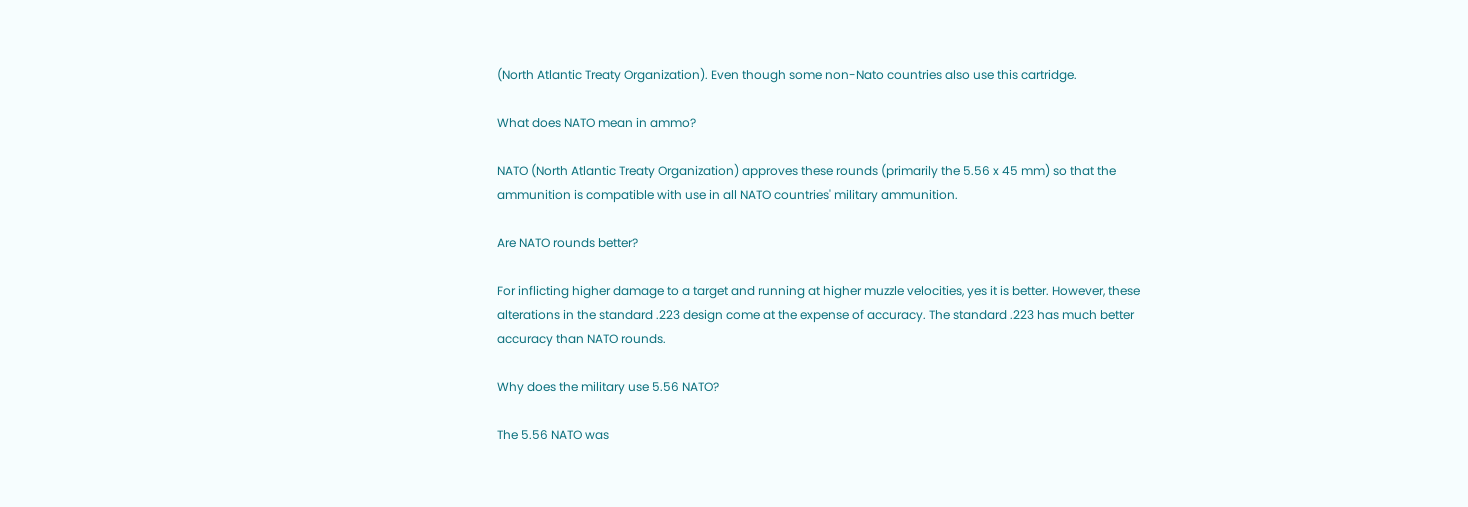(North Atlantic Treaty Organization). Even though some non-Nato countries also use this cartridge.

What does NATO mean in ammo?

NATO (North Atlantic Treaty Organization) approves these rounds (primarily the 5.56 x 45 mm) so that the ammunition is compatible with use in all NATO countries' military ammunition.

Are NATO rounds better?

For inflicting higher damage to a target and running at higher muzzle velocities, yes it is better. However, these alterations in the standard .223 design come at the expense of accuracy. The standard .223 has much better accuracy than NATO rounds.

Why does the military use 5.56 NATO?

The 5.56 NATO was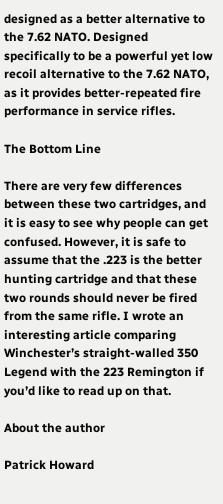designed as a better alternative to the 7.62 NATO. Designed specifically to be a powerful yet low recoil alternative to the 7.62 NATO, as it provides better-repeated fire performance in service rifles.

The Bottom Line

There are very few differences between these two cartridges, and it is easy to see why people can get confused. However, it is safe to assume that the .223 is the better hunting cartridge and that these two rounds should never be fired from the same rifle. I wrote an interesting article comparing Winchester’s straight-walled 350 Legend with the 223 Remington if you’d like to read up on that.

About the author

Patrick Howard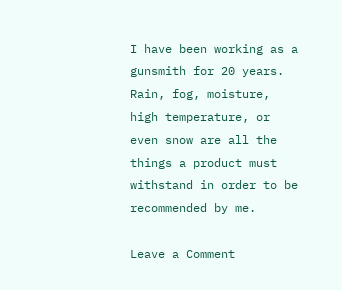I have been working as a gunsmith for 20 years. Rain, fog, moisture, high temperature, or even snow are all the things a product must withstand in order to be recommended by me.

Leave a Comment